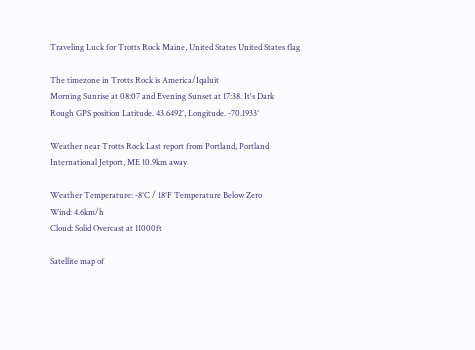Traveling Luck for Trotts Rock Maine, United States United States flag

The timezone in Trotts Rock is America/Iqaluit
Morning Sunrise at 08:07 and Evening Sunset at 17:38. It's Dark
Rough GPS position Latitude. 43.6492°, Longitude. -70.1933°

Weather near Trotts Rock Last report from Portland, Portland International Jetport, ME 10.9km away

Weather Temperature: -8°C / 18°F Temperature Below Zero
Wind: 4.6km/h
Cloud: Solid Overcast at 11000ft

Satellite map of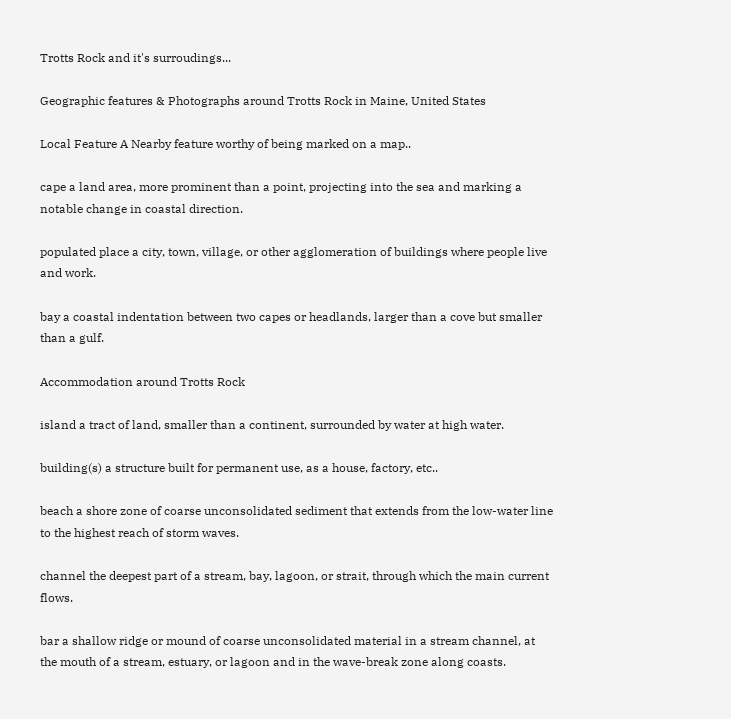Trotts Rock and it's surroudings...

Geographic features & Photographs around Trotts Rock in Maine, United States

Local Feature A Nearby feature worthy of being marked on a map..

cape a land area, more prominent than a point, projecting into the sea and marking a notable change in coastal direction.

populated place a city, town, village, or other agglomeration of buildings where people live and work.

bay a coastal indentation between two capes or headlands, larger than a cove but smaller than a gulf.

Accommodation around Trotts Rock

island a tract of land, smaller than a continent, surrounded by water at high water.

building(s) a structure built for permanent use, as a house, factory, etc..

beach a shore zone of coarse unconsolidated sediment that extends from the low-water line to the highest reach of storm waves.

channel the deepest part of a stream, bay, lagoon, or strait, through which the main current flows.

bar a shallow ridge or mound of coarse unconsolidated material in a stream channel, at the mouth of a stream, estuary, or lagoon and in the wave-break zone along coasts.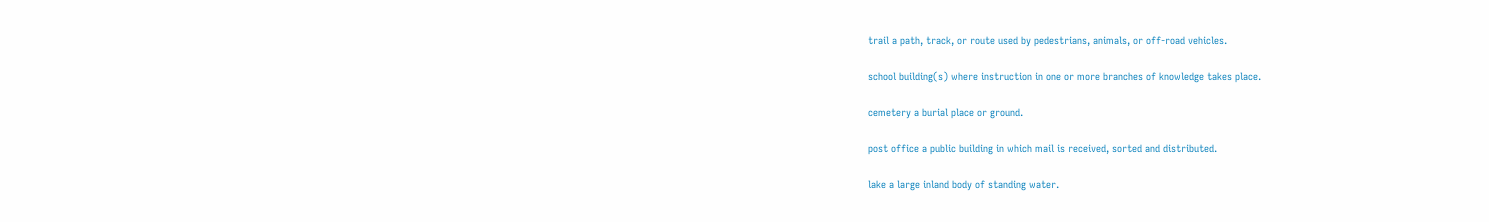trail a path, track, or route used by pedestrians, animals, or off-road vehicles.

school building(s) where instruction in one or more branches of knowledge takes place.

cemetery a burial place or ground.

post office a public building in which mail is received, sorted and distributed.

lake a large inland body of standing water.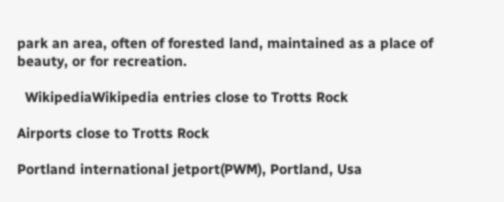park an area, often of forested land, maintained as a place of beauty, or for recreation.

  WikipediaWikipedia entries close to Trotts Rock

Airports close to Trotts Rock

Portland international jetport(PWM), Portland, Usa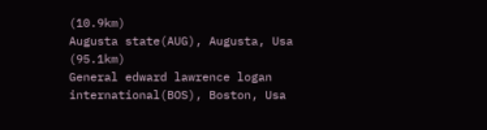(10.9km)
Augusta state(AUG), Augusta, Usa (95.1km)
General edward lawrence logan international(BOS), Boston, Usa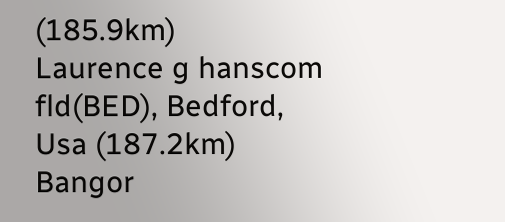(185.9km)
Laurence g hanscom fld(BED), Bedford, Usa (187.2km)
Bangor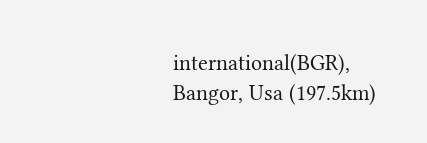international(BGR), Bangor, Usa (197.5km)